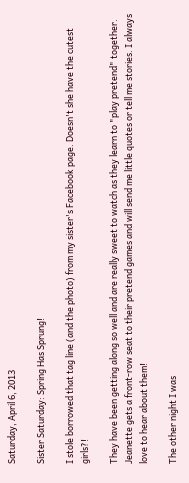Saturday, April 6, 2013

Sister Saturday: Spring Has Sprung!

I stole borrowed that tag line (and the photo) from my sister's Facebook page. Doesn't she have the cutest girls?!

They have been getting along so well and are really sweet to watch as they learn to "play pretend" together. Jeanette gets a front-row seat to their pretend games and will send me little quotes or tell me stories. I always love to hear about them!

The other night I was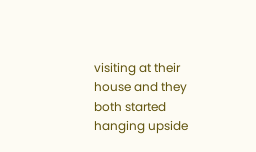visiting at their house and they both started hanging upside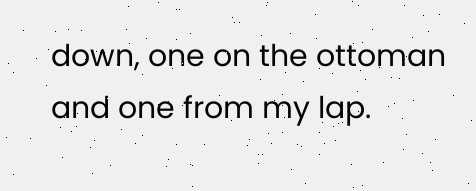down, one on the ottoman and one from my lap.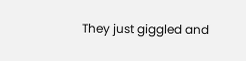They just giggled and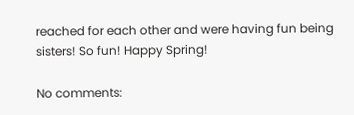reached for each other and were having fun being sisters! So fun! Happy Spring!

No comments: